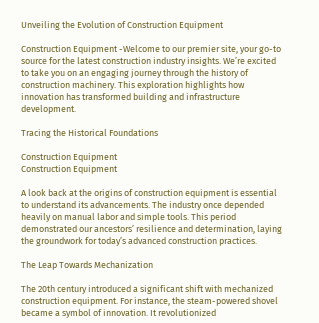Unveiling the Evolution of Construction Equipment

Construction Equipment -Welcome to our premier site, your go-to source for the latest construction industry insights. We’re excited to take you on an engaging journey through the history of construction machinery. This exploration highlights how innovation has transformed building and infrastructure development.

Tracing the Historical Foundations

Construction Equipment
Construction Equipment

A look back at the origins of construction equipment is essential to understand its advancements. The industry once depended heavily on manual labor and simple tools. This period demonstrated our ancestors’ resilience and determination, laying the groundwork for today’s advanced construction practices.

The Leap Towards Mechanization

The 20th century introduced a significant shift with mechanized construction equipment. For instance, the steam-powered shovel became a symbol of innovation. It revolutionized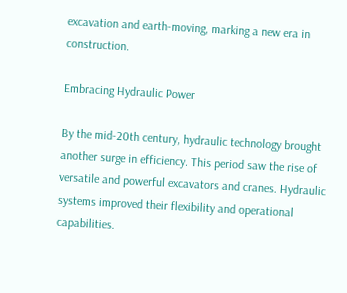excavation and earth-moving, marking a new era in construction.

Embracing Hydraulic Power

By the mid-20th century, hydraulic technology brought another surge in efficiency. This period saw the rise of versatile and powerful excavators and cranes. Hydraulic systems improved their flexibility and operational capabilities.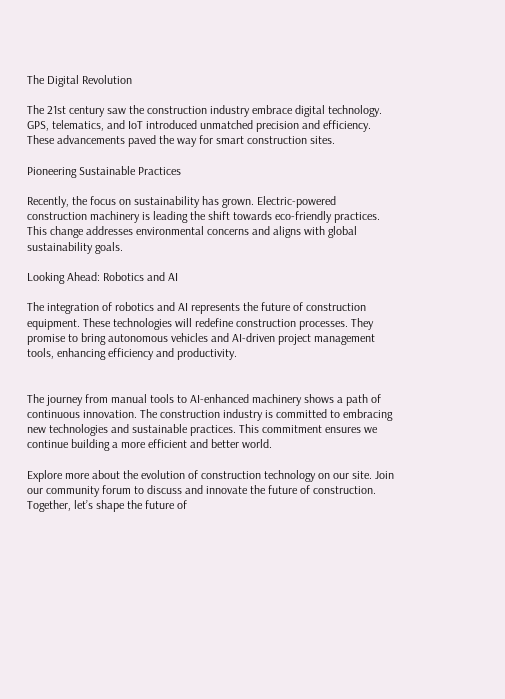The Digital Revolution

The 21st century saw the construction industry embrace digital technology. GPS, telematics, and IoT introduced unmatched precision and efficiency. These advancements paved the way for smart construction sites.

Pioneering Sustainable Practices

Recently, the focus on sustainability has grown. Electric-powered construction machinery is leading the shift towards eco-friendly practices. This change addresses environmental concerns and aligns with global sustainability goals.

Looking Ahead: Robotics and AI

The integration of robotics and AI represents the future of construction equipment. These technologies will redefine construction processes. They promise to bring autonomous vehicles and AI-driven project management tools, enhancing efficiency and productivity.


The journey from manual tools to AI-enhanced machinery shows a path of continuous innovation. The construction industry is committed to embracing new technologies and sustainable practices. This commitment ensures we continue building a more efficient and better world.

Explore more about the evolution of construction technology on our site. Join our community forum to discuss and innovate the future of construction. Together, let’s shape the future of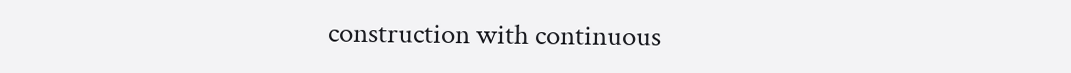construction with continuous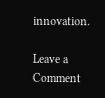innovation.

Leave a Comment